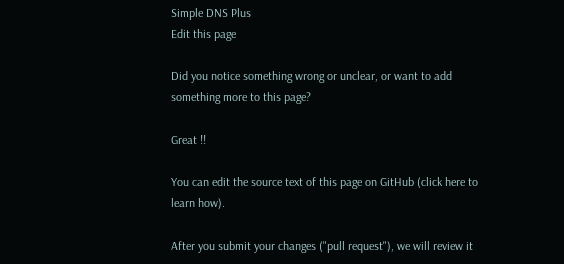Simple DNS Plus
Edit this page

Did you notice something wrong or unclear, or want to add something more to this page?

Great !!

You can edit the source text of this page on GitHub (click here to learn how).

After you submit your changes ("pull request"), we will review it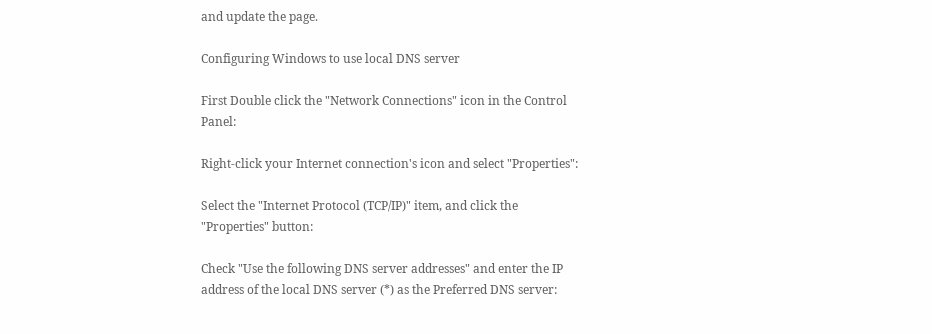and update the page.

Configuring Windows to use local DNS server

First Double click the "Network Connections" icon in the Control Panel:

Right-click your Internet connection's icon and select "Properties":

Select the "Internet Protocol (TCP/IP)" item, and click the "Properties" button:

Check "Use the following DNS server addresses" and enter the IP address of the local DNS server (*) as the Preferred DNS server: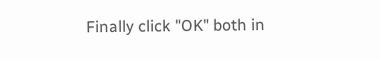Finally click "OK" both in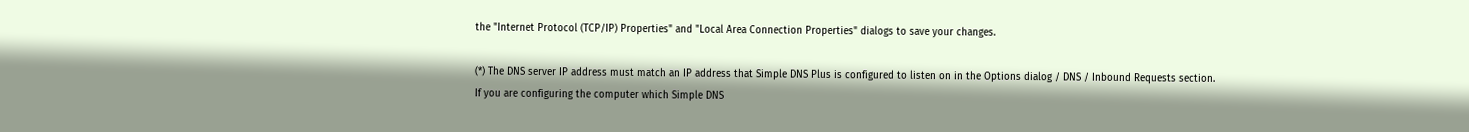the "Internet Protocol (TCP/IP) Properties" and "Local Area Connection Properties" dialogs to save your changes.

(*) The DNS server IP address must match an IP address that Simple DNS Plus is configured to listen on in the Options dialog / DNS / Inbound Requests section.
If you are configuring the computer which Simple DNS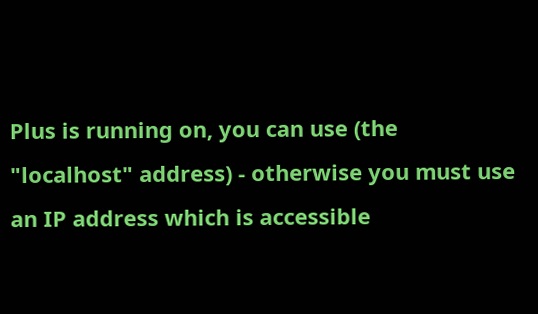Plus is running on, you can use (the "localhost" address) - otherwise you must use an IP address which is accessible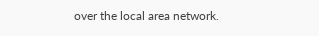over the local area network.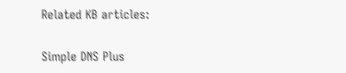Related KB articles:


Simple DNS Plus